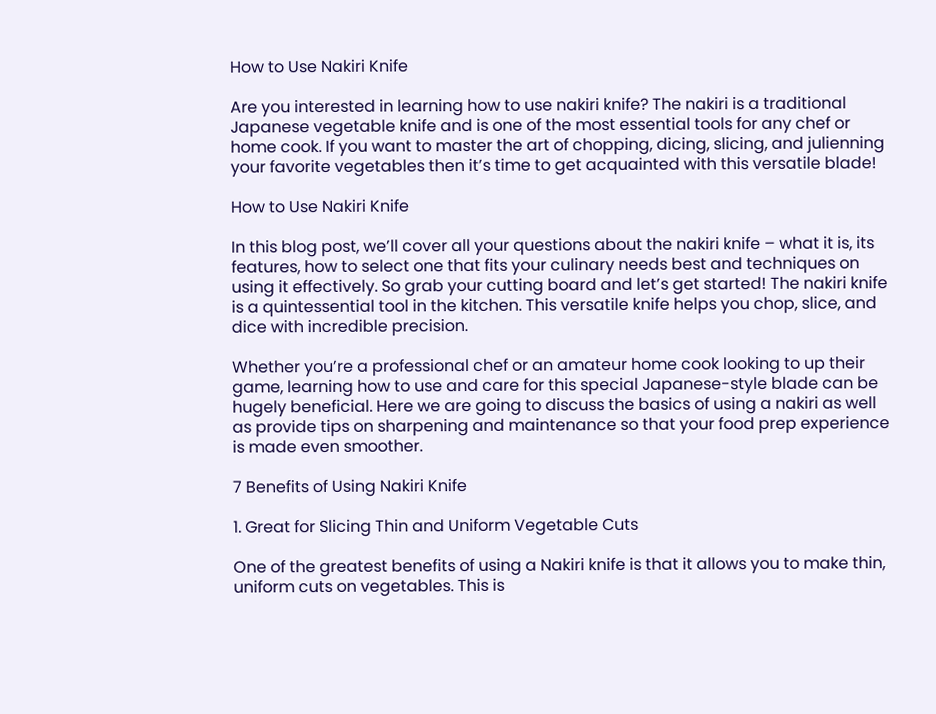How to Use Nakiri Knife

Are you interested in learning how to use nakiri knife? The nakiri is a traditional Japanese vegetable knife and is one of the most essential tools for any chef or home cook. If you want to master the art of chopping, dicing, slicing, and julienning your favorite vegetables then it’s time to get acquainted with this versatile blade!

How to Use Nakiri Knife

In this blog post, we’ll cover all your questions about the nakiri knife – what it is, its features, how to select one that fits your culinary needs best and techniques on using it effectively. So grab your cutting board and let’s get started! The nakiri knife is a quintessential tool in the kitchen. This versatile knife helps you chop, slice, and dice with incredible precision.

Whether you’re a professional chef or an amateur home cook looking to up their game, learning how to use and care for this special Japanese-style blade can be hugely beneficial. Here we are going to discuss the basics of using a nakiri as well as provide tips on sharpening and maintenance so that your food prep experience is made even smoother.

7 Benefits of Using Nakiri Knife

1. Great for Slicing Thin and Uniform Vegetable Cuts

One of the greatest benefits of using a Nakiri knife is that it allows you to make thin, uniform cuts on vegetables. This is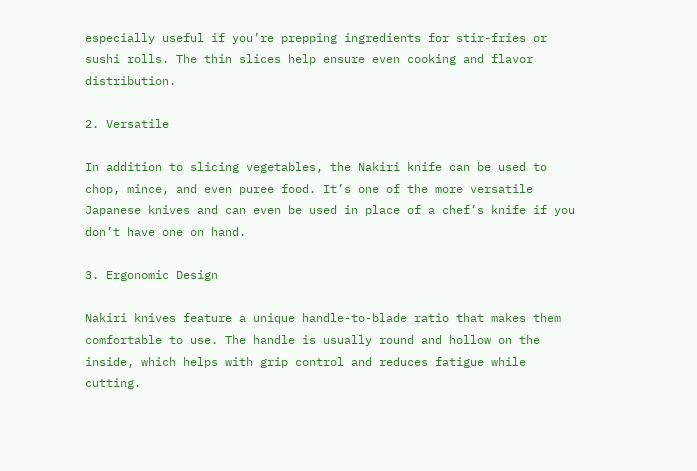especially useful if you’re prepping ingredients for stir-fries or sushi rolls. The thin slices help ensure even cooking and flavor distribution.

2. Versatile

In addition to slicing vegetables, the Nakiri knife can be used to chop, mince, and even puree food. It’s one of the more versatile Japanese knives and can even be used in place of a chef’s knife if you don’t have one on hand.

3. Ergonomic Design

Nakiri knives feature a unique handle-to-blade ratio that makes them comfortable to use. The handle is usually round and hollow on the inside, which helps with grip control and reduces fatigue while cutting.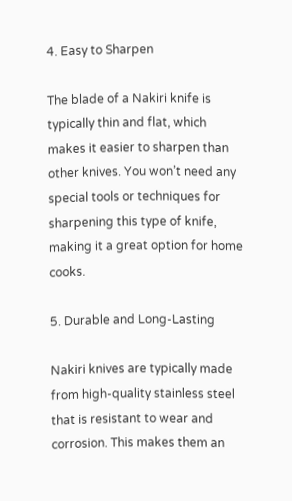4. Easy to Sharpen

The blade of a Nakiri knife is typically thin and flat, which makes it easier to sharpen than other knives. You won’t need any special tools or techniques for sharpening this type of knife, making it a great option for home cooks.

5. Durable and Long-Lasting

Nakiri knives are typically made from high-quality stainless steel that is resistant to wear and corrosion. This makes them an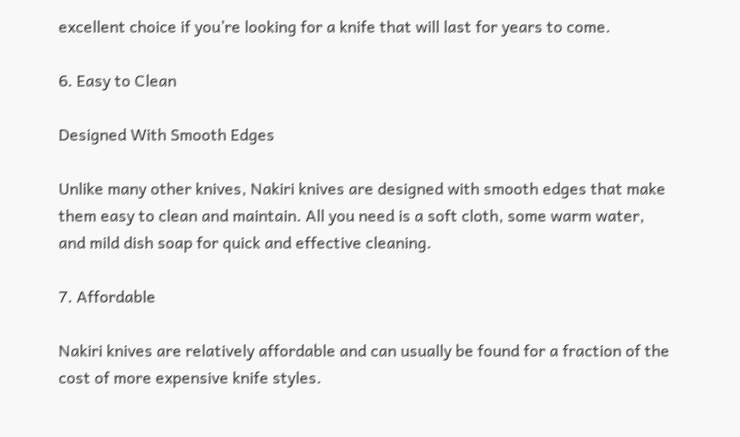excellent choice if you’re looking for a knife that will last for years to come.

6. Easy to Clean

Designed With Smooth Edges

Unlike many other knives, Nakiri knives are designed with smooth edges that make them easy to clean and maintain. All you need is a soft cloth, some warm water, and mild dish soap for quick and effective cleaning.

7. Affordable

Nakiri knives are relatively affordable and can usually be found for a fraction of the cost of more expensive knife styles.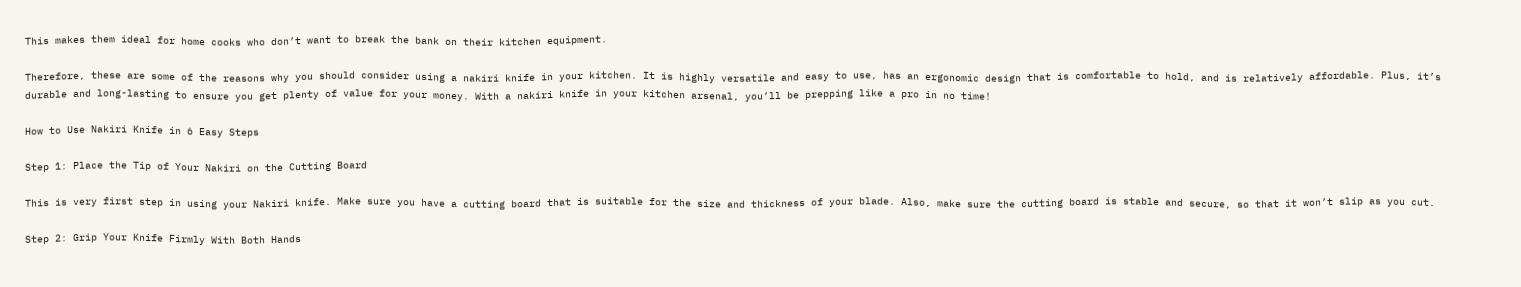This makes them ideal for home cooks who don’t want to break the bank on their kitchen equipment.

Therefore, these are some of the reasons why you should consider using a nakiri knife in your kitchen. It is highly versatile and easy to use, has an ergonomic design that is comfortable to hold, and is relatively affordable. Plus, it’s durable and long-lasting to ensure you get plenty of value for your money. With a nakiri knife in your kitchen arsenal, you’ll be prepping like a pro in no time!

How to Use Nakiri Knife in 6 Easy Steps

Step 1: Place the Tip of Your Nakiri on the Cutting Board

This is very first step in using your Nakiri knife. Make sure you have a cutting board that is suitable for the size and thickness of your blade. Also, make sure the cutting board is stable and secure, so that it won’t slip as you cut.

Step 2: Grip Your Knife Firmly With Both Hands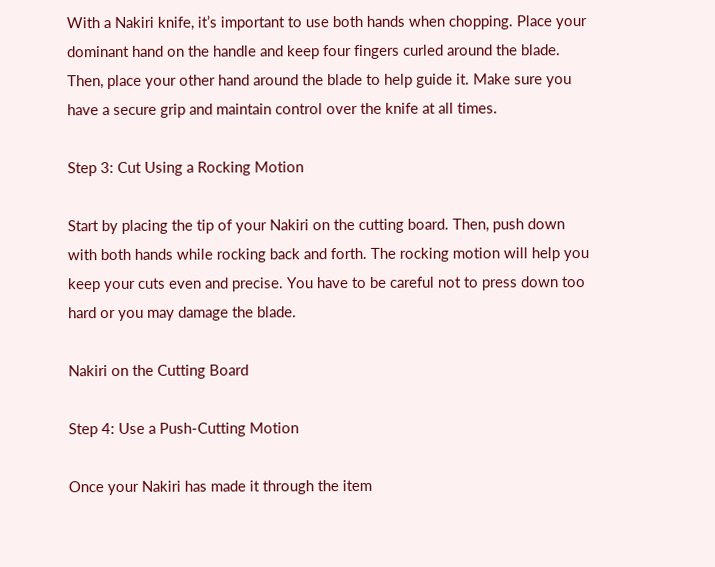With a Nakiri knife, it’s important to use both hands when chopping. Place your dominant hand on the handle and keep four fingers curled around the blade. Then, place your other hand around the blade to help guide it. Make sure you have a secure grip and maintain control over the knife at all times.

Step 3: Cut Using a Rocking Motion

Start by placing the tip of your Nakiri on the cutting board. Then, push down with both hands while rocking back and forth. The rocking motion will help you keep your cuts even and precise. You have to be careful not to press down too hard or you may damage the blade.

Nakiri on the Cutting Board

Step 4: Use a Push-Cutting Motion

Once your Nakiri has made it through the item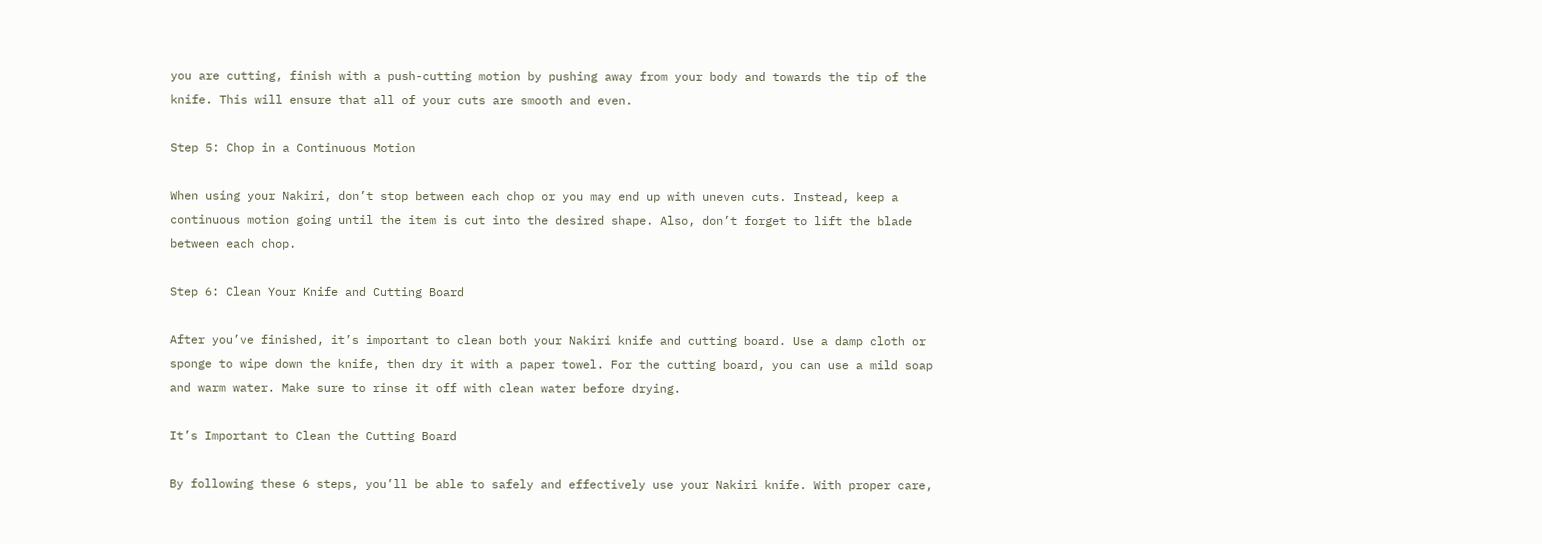you are cutting, finish with a push-cutting motion by pushing away from your body and towards the tip of the knife. This will ensure that all of your cuts are smooth and even.

Step 5: Chop in a Continuous Motion

When using your Nakiri, don’t stop between each chop or you may end up with uneven cuts. Instead, keep a continuous motion going until the item is cut into the desired shape. Also, don’t forget to lift the blade between each chop.

Step 6: Clean Your Knife and Cutting Board

After you’ve finished, it’s important to clean both your Nakiri knife and cutting board. Use a damp cloth or sponge to wipe down the knife, then dry it with a paper towel. For the cutting board, you can use a mild soap and warm water. Make sure to rinse it off with clean water before drying.

It’s Important to Clean the Cutting Board

By following these 6 steps, you’ll be able to safely and effectively use your Nakiri knife. With proper care,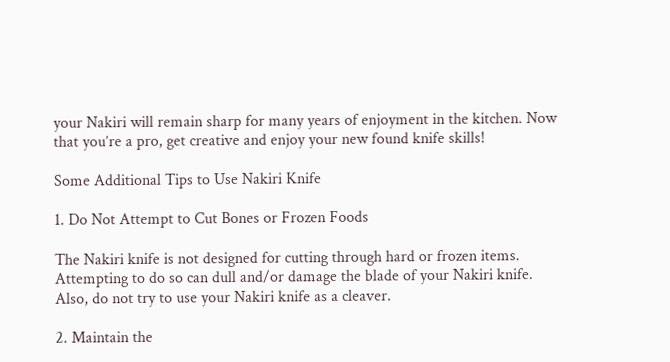your Nakiri will remain sharp for many years of enjoyment in the kitchen. Now that you’re a pro, get creative and enjoy your new found knife skills!

Some Additional Tips to Use Nakiri Knife

1. Do Not Attempt to Cut Bones or Frozen Foods

The Nakiri knife is not designed for cutting through hard or frozen items. Attempting to do so can dull and/or damage the blade of your Nakiri knife. Also, do not try to use your Nakiri knife as a cleaver.

2. Maintain the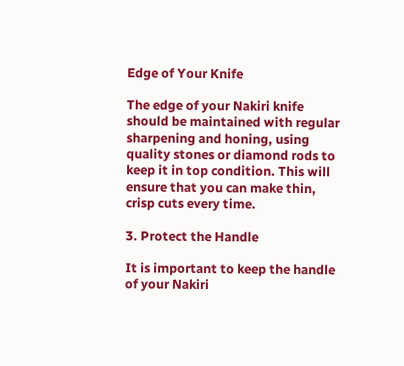Edge of Your Knife

The edge of your Nakiri knife should be maintained with regular sharpening and honing, using quality stones or diamond rods to keep it in top condition. This will ensure that you can make thin, crisp cuts every time.

3. Protect the Handle

It is important to keep the handle of your Nakiri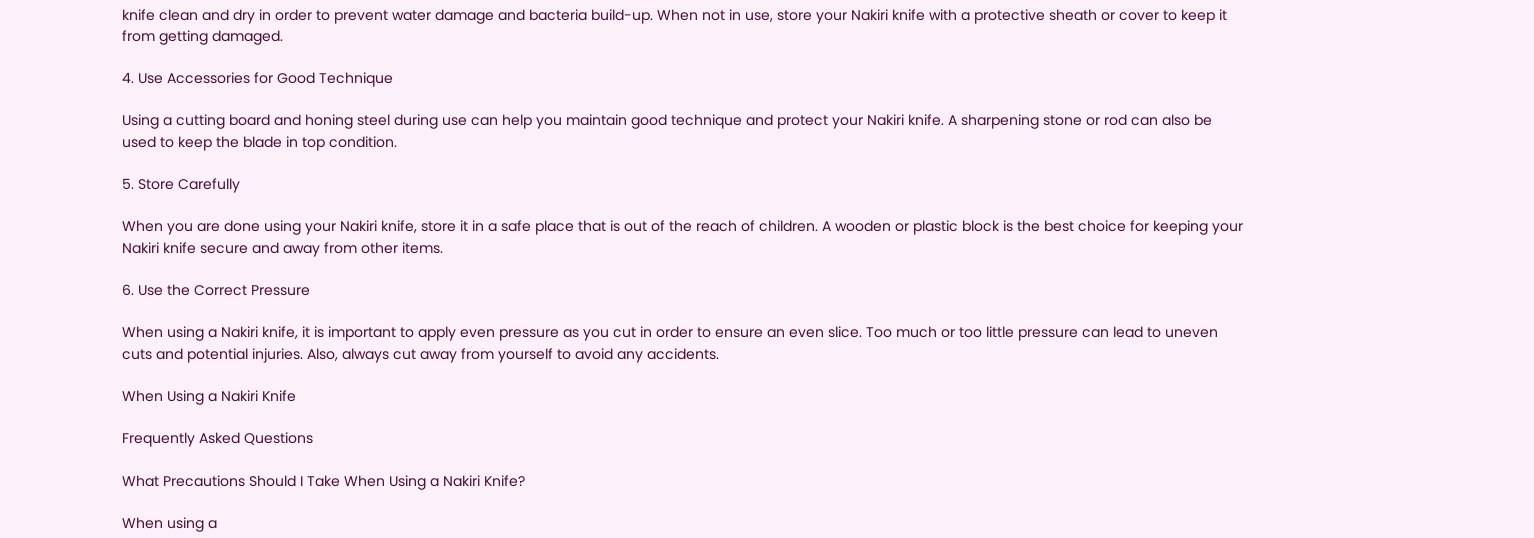knife clean and dry in order to prevent water damage and bacteria build-up. When not in use, store your Nakiri knife with a protective sheath or cover to keep it from getting damaged.

4. Use Accessories for Good Technique

Using a cutting board and honing steel during use can help you maintain good technique and protect your Nakiri knife. A sharpening stone or rod can also be used to keep the blade in top condition.

5. Store Carefully

When you are done using your Nakiri knife, store it in a safe place that is out of the reach of children. A wooden or plastic block is the best choice for keeping your Nakiri knife secure and away from other items.

6. Use the Correct Pressure

When using a Nakiri knife, it is important to apply even pressure as you cut in order to ensure an even slice. Too much or too little pressure can lead to uneven cuts and potential injuries. Also, always cut away from yourself to avoid any accidents.

When Using a Nakiri Knife

Frequently Asked Questions

What Precautions Should I Take When Using a Nakiri Knife?

When using a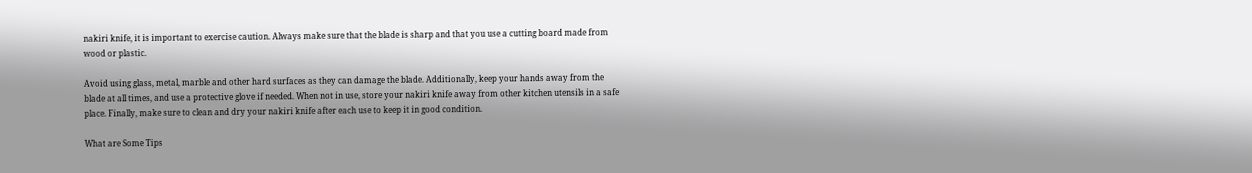nakiri knife, it is important to exercise caution. Always make sure that the blade is sharp and that you use a cutting board made from wood or plastic.

Avoid using glass, metal, marble and other hard surfaces as they can damage the blade. Additionally, keep your hands away from the blade at all times, and use a protective glove if needed. When not in use, store your nakiri knife away from other kitchen utensils in a safe place. Finally, make sure to clean and dry your nakiri knife after each use to keep it in good condition.

What are Some Tips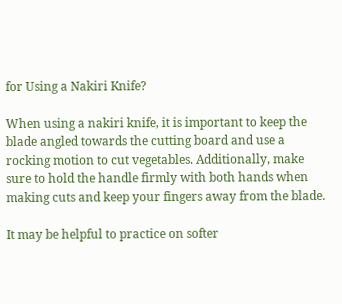for Using a Nakiri Knife?

When using a nakiri knife, it is important to keep the blade angled towards the cutting board and use a rocking motion to cut vegetables. Additionally, make sure to hold the handle firmly with both hands when making cuts and keep your fingers away from the blade.

It may be helpful to practice on softer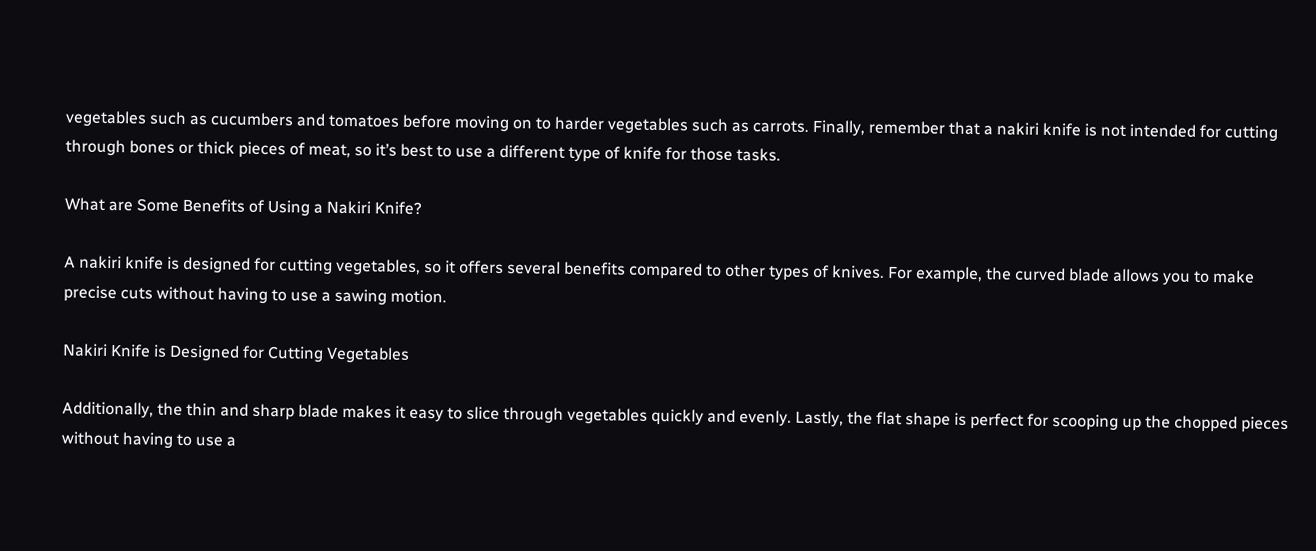vegetables such as cucumbers and tomatoes before moving on to harder vegetables such as carrots. Finally, remember that a nakiri knife is not intended for cutting through bones or thick pieces of meat, so it’s best to use a different type of knife for those tasks.

What are Some Benefits of Using a Nakiri Knife?

A nakiri knife is designed for cutting vegetables, so it offers several benefits compared to other types of knives. For example, the curved blade allows you to make precise cuts without having to use a sawing motion.

Nakiri Knife is Designed for Cutting Vegetables

Additionally, the thin and sharp blade makes it easy to slice through vegetables quickly and evenly. Lastly, the flat shape is perfect for scooping up the chopped pieces without having to use a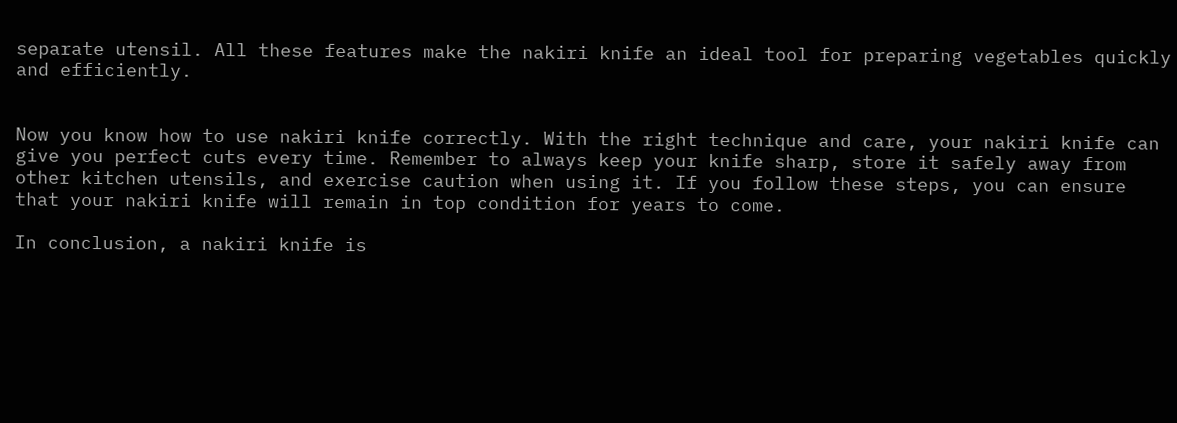separate utensil. All these features make the nakiri knife an ideal tool for preparing vegetables quickly and efficiently.


Now you know how to use nakiri knife correctly. With the right technique and care, your nakiri knife can give you perfect cuts every time. Remember to always keep your knife sharp, store it safely away from other kitchen utensils, and exercise caution when using it. If you follow these steps, you can ensure that your nakiri knife will remain in top condition for years to come.

In conclusion, a nakiri knife is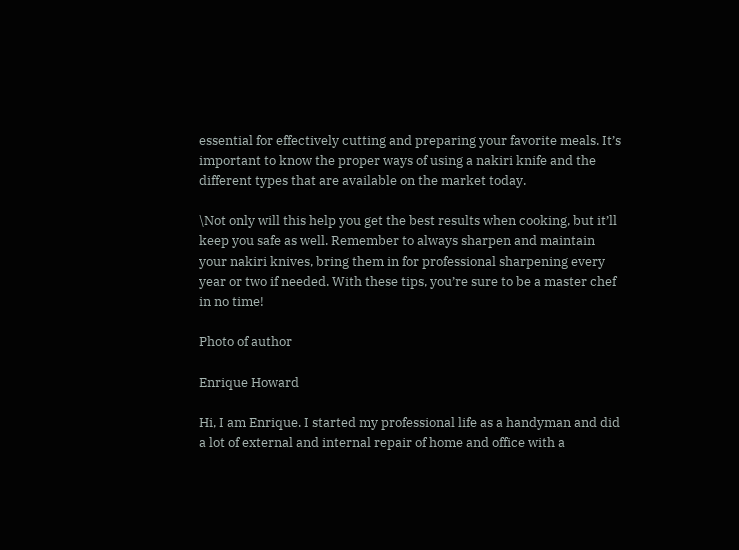essential for effectively cutting and preparing your favorite meals. It’s important to know the proper ways of using a nakiri knife and the different types that are available on the market today.

\Not only will this help you get the best results when cooking, but it’ll keep you safe as well. Remember to always sharpen and maintain your nakiri knives, bring them in for professional sharpening every year or two if needed. With these tips, you’re sure to be a master chef in no time!

Photo of author

Enrique Howard

Hi, I am Enrique. I started my professional life as a handyman and did a lot of external and internal repair of home and office with a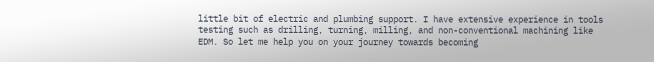little bit of electric and plumbing support. I have extensive experience in tools testing such as drilling, turning, milling, and non-conventional machining like EDM. So let me help you on your journey towards becoming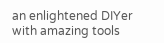an enlightened DIYer with amazing tools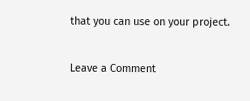that you can use on your project.

Leave a Comment